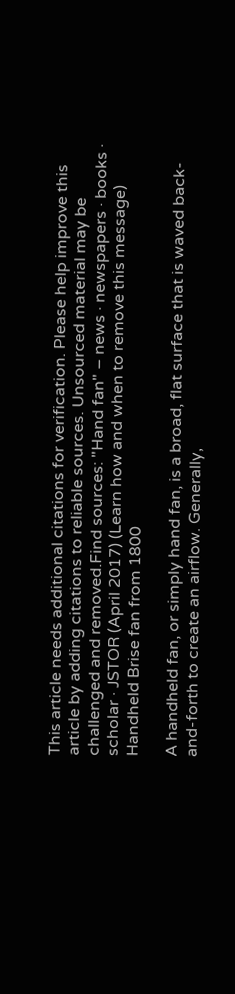This article needs additional citations for verification. Please help improve this article by adding citations to reliable sources. Unsourced material may be challenged and removed.Find sources: "Hand fan" – news · newspapers · books · scholar · JSTOR (April 2017) (Learn how and when to remove this message)
Handheld Brise fan from 1800

A handheld fan, or simply hand fan, is a broad, flat surface that is waved back-and-forth to create an airflow. Generally,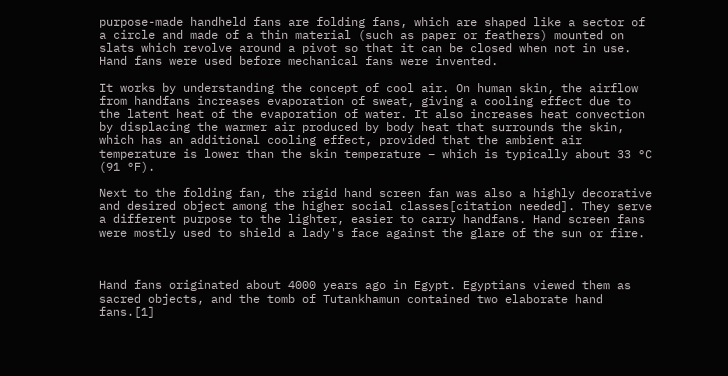purpose-made handheld fans are folding fans, which are shaped like a sector of a circle and made of a thin material (such as paper or feathers) mounted on slats which revolve around a pivot so that it can be closed when not in use. Hand fans were used before mechanical fans were invented.

It works by understanding the concept of cool air. On human skin, the airflow from handfans increases evaporation of sweat, giving a cooling effect due to the latent heat of the evaporation of water. It also increases heat convection by displacing the warmer air produced by body heat that surrounds the skin, which has an additional cooling effect, provided that the ambient air temperature is lower than the skin temperature – which is typically about 33 °C (91 °F).

Next to the folding fan, the rigid hand screen fan was also a highly decorative and desired object among the higher social classes[citation needed]. They serve a different purpose to the lighter, easier to carry handfans. Hand screen fans were mostly used to shield a lady's face against the glare of the sun or fire.



Hand fans originated about 4000 years ago in Egypt. Egyptians viewed them as sacred objects, and the tomb of Tutankhamun contained two elaborate hand fans.[1]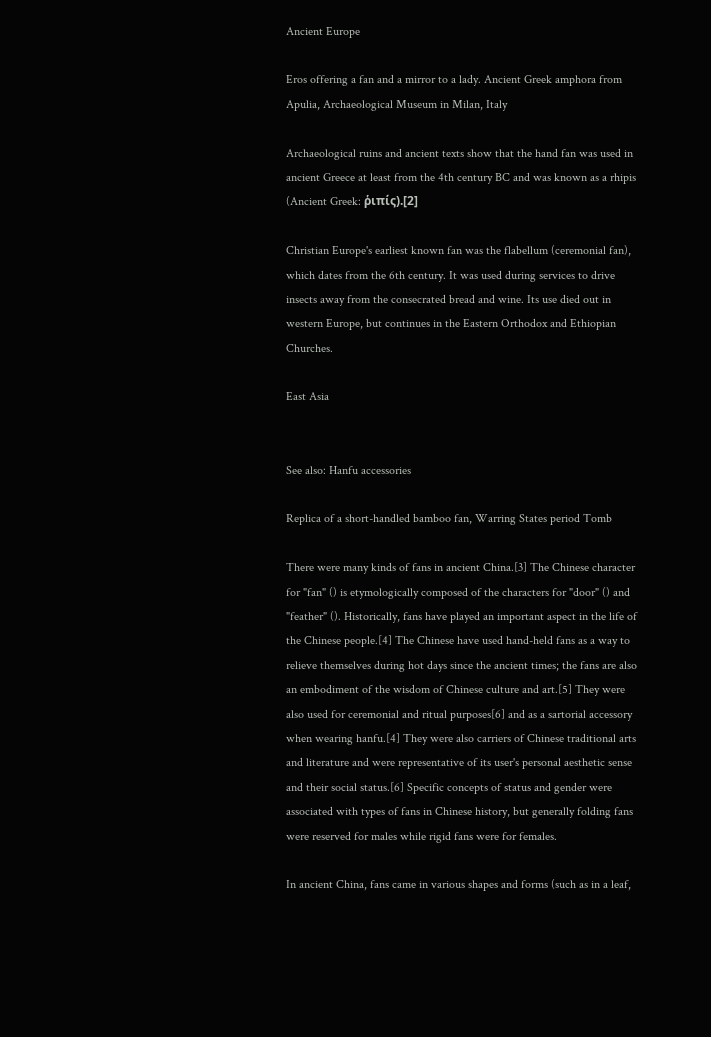Ancient Europe

Eros offering a fan and a mirror to a lady. Ancient Greek amphora from Apulia, Archaeological Museum in Milan, Italy

Archaeological ruins and ancient texts show that the hand fan was used in ancient Greece at least from the 4th century BC and was known as a rhipis (Ancient Greek: ῥιπίς).[2]

Christian Europe's earliest known fan was the flabellum (ceremonial fan), which dates from the 6th century. It was used during services to drive insects away from the consecrated bread and wine. Its use died out in western Europe, but continues in the Eastern Orthodox and Ethiopian Churches.

East Asia


See also: Hanfu accessories

Replica of a short-handled bamboo fan, Warring States period Tomb

There were many kinds of fans in ancient China.[3] The Chinese character for "fan" () is etymologically composed of the characters for "door" () and "feather" (). Historically, fans have played an important aspect in the life of the Chinese people.[4] The Chinese have used hand-held fans as a way to relieve themselves during hot days since the ancient times; the fans are also an embodiment of the wisdom of Chinese culture and art.[5] They were also used for ceremonial and ritual purposes[6] and as a sartorial accessory when wearing hanfu.[4] They were also carriers of Chinese traditional arts and literature and were representative of its user's personal aesthetic sense and their social status.[6] Specific concepts of status and gender were associated with types of fans in Chinese history, but generally folding fans were reserved for males while rigid fans were for females.

In ancient China, fans came in various shapes and forms (such as in a leaf,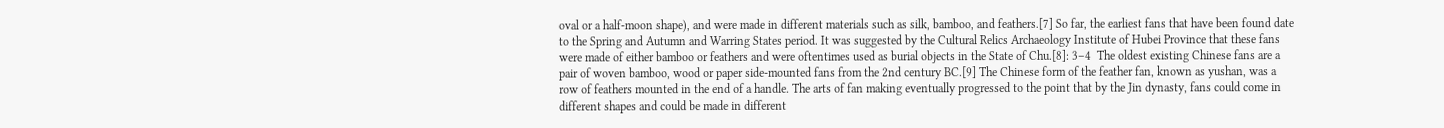oval or a half-moon shape), and were made in different materials such as silk, bamboo, and feathers.[7] So far, the earliest fans that have been found date to the Spring and Autumn and Warring States period. It was suggested by the Cultural Relics Archaeology Institute of Hubei Province that these fans were made of either bamboo or feathers and were oftentimes used as burial objects in the State of Chu.[8]: 3–4  The oldest existing Chinese fans are a pair of woven bamboo, wood or paper side-mounted fans from the 2nd century BC.[9] The Chinese form of the feather fan, known as yushan, was a row of feathers mounted in the end of a handle. The arts of fan making eventually progressed to the point that by the Jin dynasty, fans could come in different shapes and could be made in different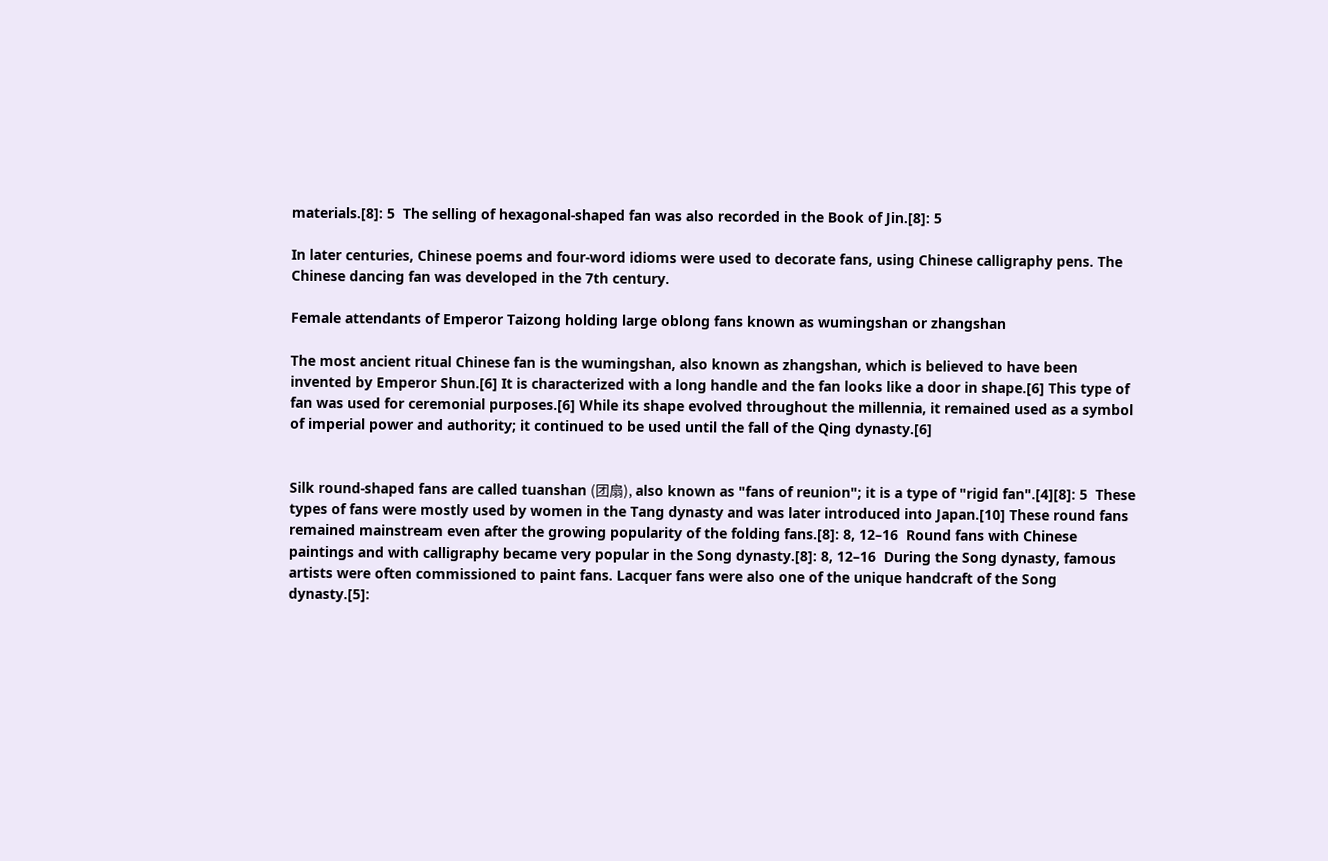materials.[8]: 5  The selling of hexagonal-shaped fan was also recorded in the Book of Jin.[8]: 5

In later centuries, Chinese poems and four-word idioms were used to decorate fans, using Chinese calligraphy pens. The Chinese dancing fan was developed in the 7th century.

Female attendants of Emperor Taizong holding large oblong fans known as wumingshan or zhangshan

The most ancient ritual Chinese fan is the wumingshan, also known as zhangshan, which is believed to have been invented by Emperor Shun.[6] It is characterized with a long handle and the fan looks like a door in shape.[6] This type of fan was used for ceremonial purposes.[6] While its shape evolved throughout the millennia, it remained used as a symbol of imperial power and authority; it continued to be used until the fall of the Qing dynasty.[6]


Silk round-shaped fans are called tuanshan (团扇), also known as "fans of reunion"; it is a type of "rigid fan".[4][8]: 5  These types of fans were mostly used by women in the Tang dynasty and was later introduced into Japan.[10] These round fans remained mainstream even after the growing popularity of the folding fans.[8]: 8, 12–16  Round fans with Chinese paintings and with calligraphy became very popular in the Song dynasty.[8]: 8, 12–16  During the Song dynasty, famous artists were often commissioned to paint fans. Lacquer fans were also one of the unique handcraft of the Song dynasty.[5]: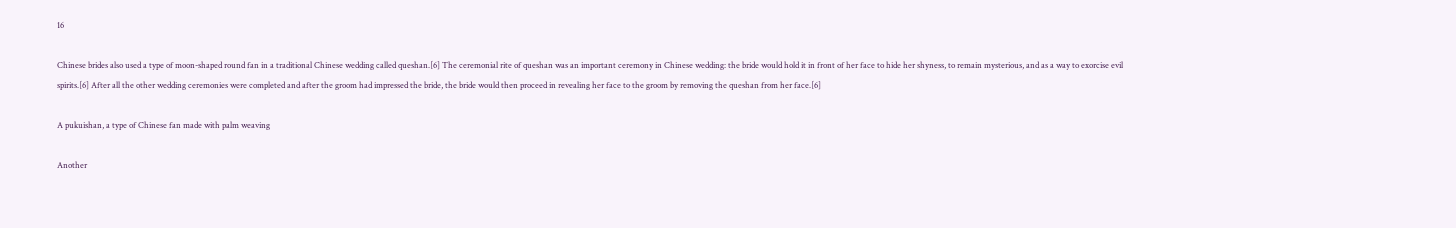16

Chinese brides also used a type of moon-shaped round fan in a traditional Chinese wedding called queshan.[6] The ceremonial rite of queshan was an important ceremony in Chinese wedding: the bride would hold it in front of her face to hide her shyness, to remain mysterious, and as a way to exorcise evil spirits.[6] After all the other wedding ceremonies were completed and after the groom had impressed the bride, the bride would then proceed in revealing her face to the groom by removing the queshan from her face.[6]

A pukuishan, a type of Chinese fan made with palm weaving

Another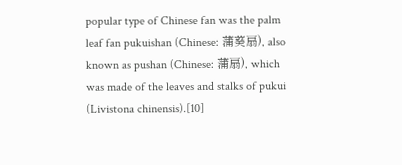popular type of Chinese fan was the palm leaf fan pukuishan (Chinese: 蒲葵扇), also known as pushan (Chinese: 蒲扇), which was made of the leaves and stalks of pukui (Livistona chinensis).[10]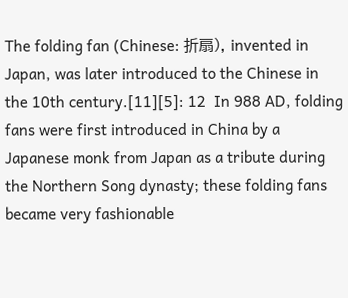The folding fan (Chinese: 折扇), invented in Japan, was later introduced to the Chinese in the 10th century.[11][5]: 12  In 988 AD, folding fans were first introduced in China by a Japanese monk from Japan as a tribute during the Northern Song dynasty; these folding fans became very fashionable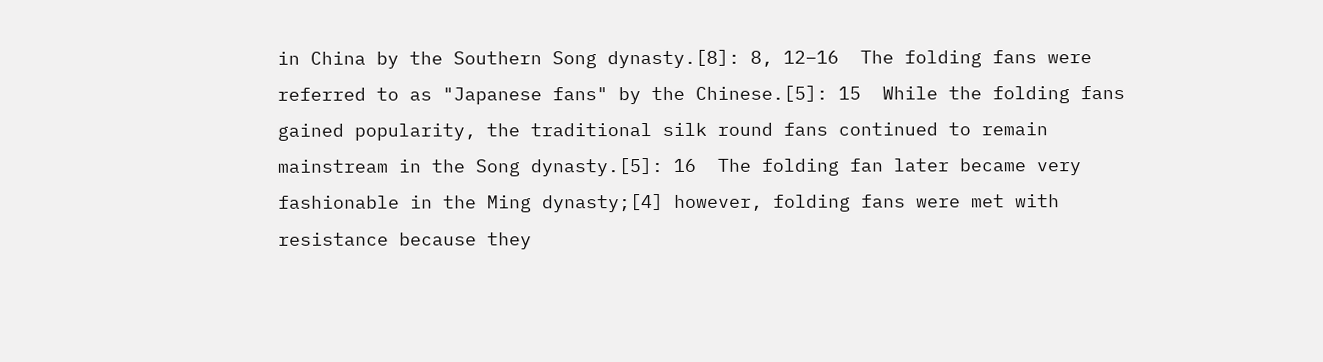in China by the Southern Song dynasty.[8]: 8, 12–16  The folding fans were referred to as "Japanese fans" by the Chinese.[5]: 15  While the folding fans gained popularity, the traditional silk round fans continued to remain mainstream in the Song dynasty.[5]: 16  The folding fan later became very fashionable in the Ming dynasty;[4] however, folding fans were met with resistance because they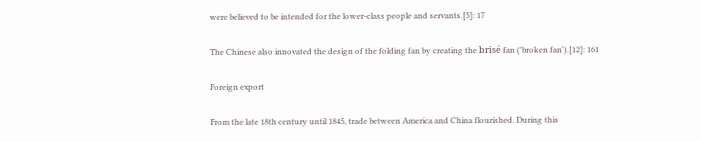were believed to be intended for the lower-class people and servants.[5]: 17

The Chinese also innovated the design of the folding fan by creating the brisé fan ('broken fan').[12]: 161

Foreign export

From the late 18th century until 1845, trade between America and China flourished. During this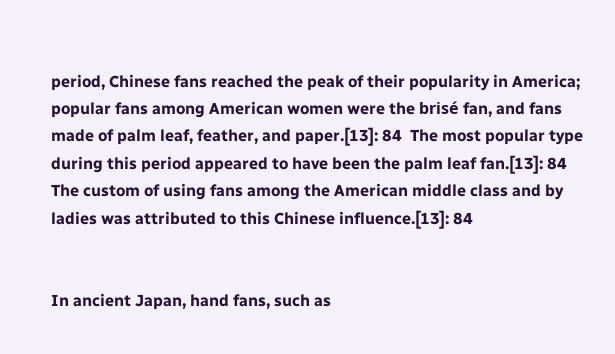period, Chinese fans reached the peak of their popularity in America; popular fans among American women were the brisé fan, and fans made of palm leaf, feather, and paper.[13]: 84  The most popular type during this period appeared to have been the palm leaf fan.[13]: 84  The custom of using fans among the American middle class and by ladies was attributed to this Chinese influence.[13]: 84


In ancient Japan, hand fans, such as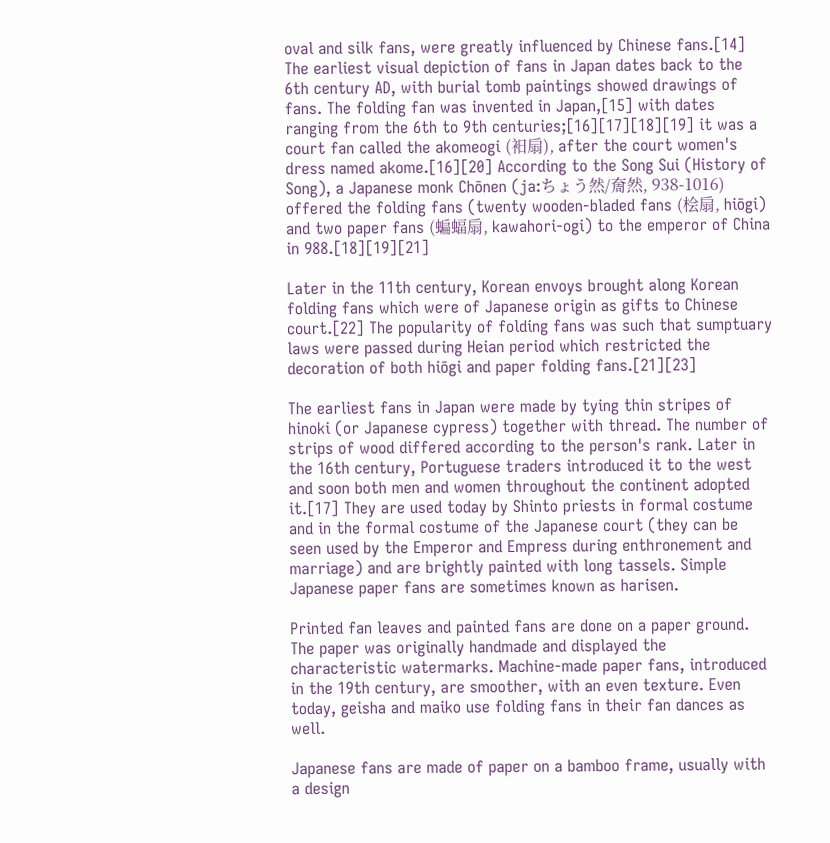oval and silk fans, were greatly influenced by Chinese fans.[14] The earliest visual depiction of fans in Japan dates back to the 6th century AD, with burial tomb paintings showed drawings of fans. The folding fan was invented in Japan,[15] with dates ranging from the 6th to 9th centuries;[16][17][18][19] it was a court fan called the akomeogi (衵扇), after the court women's dress named akome.[16][20] According to the Song Sui (History of Song), a Japanese monk Chōnen (ja:ちょう然/奝然, 938-1016) offered the folding fans (twenty wooden-bladed fans (桧扇, hiōgi) and two paper fans (蝙蝠扇, kawahori-ogi) to the emperor of China in 988.[18][19][21]

Later in the 11th century, Korean envoys brought along Korean folding fans which were of Japanese origin as gifts to Chinese court.[22] The popularity of folding fans was such that sumptuary laws were passed during Heian period which restricted the decoration of both hiōgi and paper folding fans.[21][23]

The earliest fans in Japan were made by tying thin stripes of hinoki (or Japanese cypress) together with thread. The number of strips of wood differed according to the person's rank. Later in the 16th century, Portuguese traders introduced it to the west and soon both men and women throughout the continent adopted it.[17] They are used today by Shinto priests in formal costume and in the formal costume of the Japanese court (they can be seen used by the Emperor and Empress during enthronement and marriage) and are brightly painted with long tassels. Simple Japanese paper fans are sometimes known as harisen.

Printed fan leaves and painted fans are done on a paper ground. The paper was originally handmade and displayed the characteristic watermarks. Machine-made paper fans, introduced in the 19th century, are smoother, with an even texture. Even today, geisha and maiko use folding fans in their fan dances as well.

Japanese fans are made of paper on a bamboo frame, usually with a design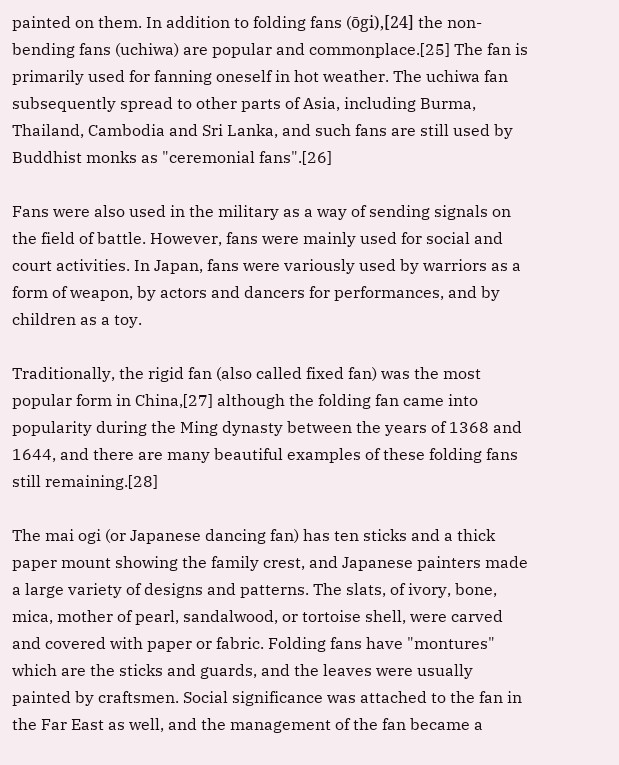painted on them. In addition to folding fans (ōgi),[24] the non-bending fans (uchiwa) are popular and commonplace.[25] The fan is primarily used for fanning oneself in hot weather. The uchiwa fan subsequently spread to other parts of Asia, including Burma, Thailand, Cambodia and Sri Lanka, and such fans are still used by Buddhist monks as "ceremonial fans".[26]

Fans were also used in the military as a way of sending signals on the field of battle. However, fans were mainly used for social and court activities. In Japan, fans were variously used by warriors as a form of weapon, by actors and dancers for performances, and by children as a toy.

Traditionally, the rigid fan (also called fixed fan) was the most popular form in China,[27] although the folding fan came into popularity during the Ming dynasty between the years of 1368 and 1644, and there are many beautiful examples of these folding fans still remaining.[28]

The mai ogi (or Japanese dancing fan) has ten sticks and a thick paper mount showing the family crest, and Japanese painters made a large variety of designs and patterns. The slats, of ivory, bone, mica, mother of pearl, sandalwood, or tortoise shell, were carved and covered with paper or fabric. Folding fans have "montures" which are the sticks and guards, and the leaves were usually painted by craftsmen. Social significance was attached to the fan in the Far East as well, and the management of the fan became a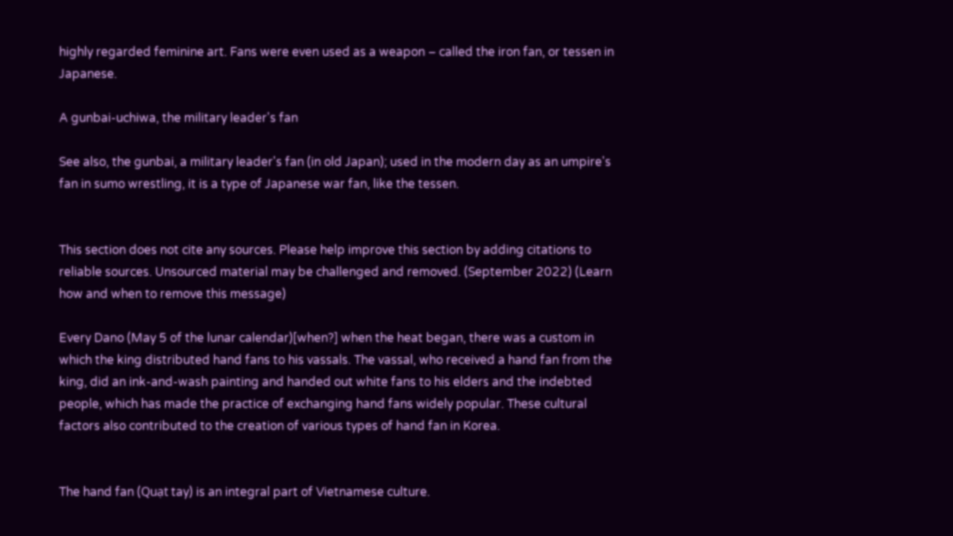highly regarded feminine art. Fans were even used as a weapon – called the iron fan, or tessen in Japanese.

A gunbai-uchiwa, the military leader's fan

See also, the gunbai, a military leader's fan (in old Japan); used in the modern day as an umpire's fan in sumo wrestling, it is a type of Japanese war fan, like the tessen.


This section does not cite any sources. Please help improve this section by adding citations to reliable sources. Unsourced material may be challenged and removed. (September 2022) (Learn how and when to remove this message)

Every Dano (May 5 of the lunar calendar)[when?] when the heat began, there was a custom in which the king distributed hand fans to his vassals. The vassal, who received a hand fan from the king, did an ink-and-wash painting and handed out white fans to his elders and the indebted people, which has made the practice of exchanging hand fans widely popular. These cultural factors also contributed to the creation of various types of hand fan in Korea.


The hand fan (Quạt tay) is an integral part of Vietnamese culture.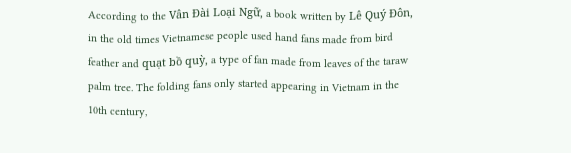According to the Vân Đài Loại Ngữ, a book written by Lê Quý Ðôn, in the old times Vietnamese people used hand fans made from bird feather and quạt bồ quỳ, a type of fan made from leaves of the taraw palm tree. The folding fans only started appearing in Vietnam in the 10th century,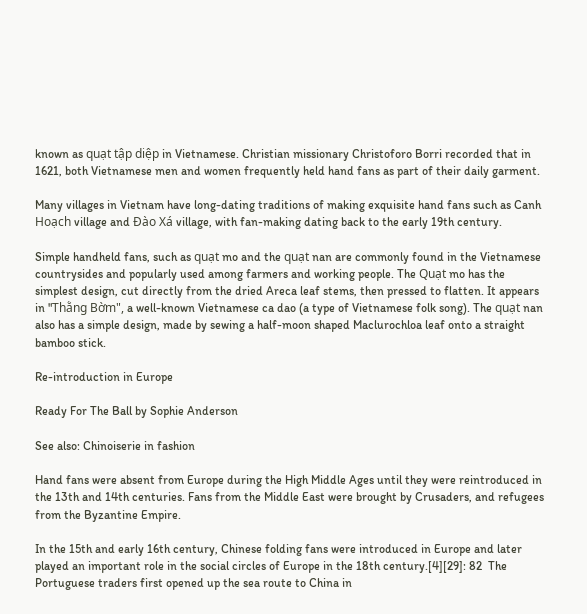known as quạt tập diệp in Vietnamese. Christian missionary Christoforo Borri recorded that in 1621, both Vietnamese men and women frequently held hand fans as part of their daily garment.

Many villages in Vietnam have long-dating traditions of making exquisite hand fans such as Canh Hoạch village and Đào Xá village, with fan-making dating back to the early 19th century.

Simple handheld fans, such as quạt mo and the quạt nan are commonly found in the Vietnamese countrysides and popularly used among farmers and working people. The Quạt mo has the simplest design, cut directly from the dried Areca leaf stems, then pressed to flatten. It appears in "Thằng Bờm", a well-known Vietnamese ca dao (a type of Vietnamese folk song). The quạt nan also has a simple design, made by sewing a half-moon shaped Maclurochloa leaf onto a straight bamboo stick.

Re-introduction in Europe

Ready For The Ball by Sophie Anderson

See also: Chinoiserie in fashion

Hand fans were absent from Europe during the High Middle Ages until they were reintroduced in the 13th and 14th centuries. Fans from the Middle East were brought by Crusaders, and refugees from the Byzantine Empire.

In the 15th and early 16th century, Chinese folding fans were introduced in Europe and later played an important role in the social circles of Europe in the 18th century.[4][29]: 82  The Portuguese traders first opened up the sea route to China in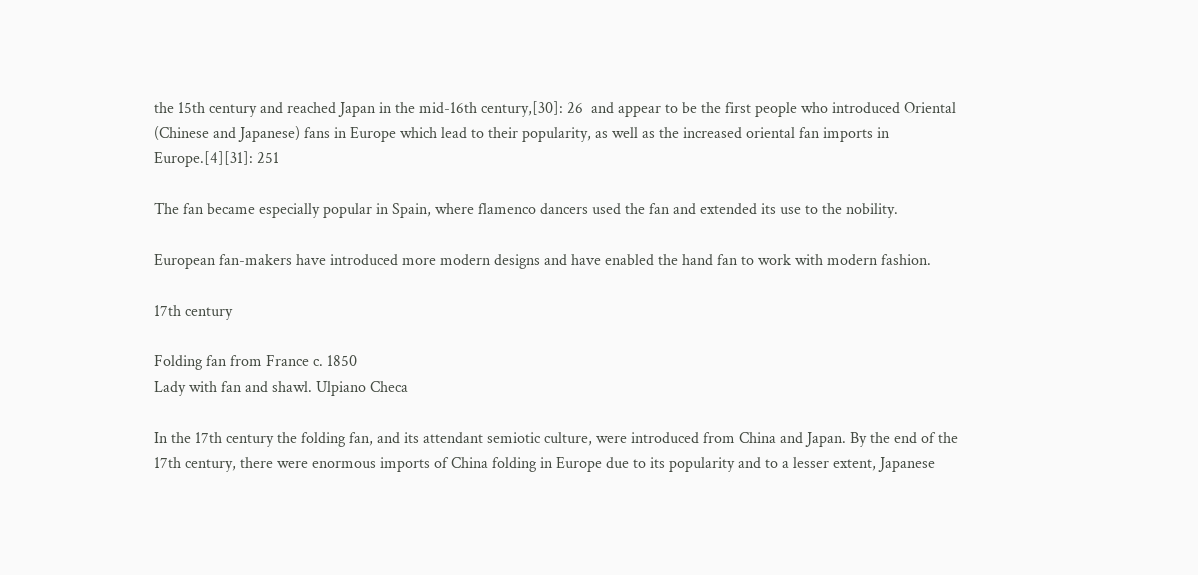the 15th century and reached Japan in the mid-16th century,[30]: 26  and appear to be the first people who introduced Oriental (Chinese and Japanese) fans in Europe which lead to their popularity, as well as the increased oriental fan imports in Europe.[4][31]: 251

The fan became especially popular in Spain, where flamenco dancers used the fan and extended its use to the nobility.

European fan-makers have introduced more modern designs and have enabled the hand fan to work with modern fashion.

17th century

Folding fan from France c. 1850
Lady with fan and shawl. Ulpiano Checa

In the 17th century the folding fan, and its attendant semiotic culture, were introduced from China and Japan. By the end of the 17th century, there were enormous imports of China folding in Europe due to its popularity and to a lesser extent, Japanese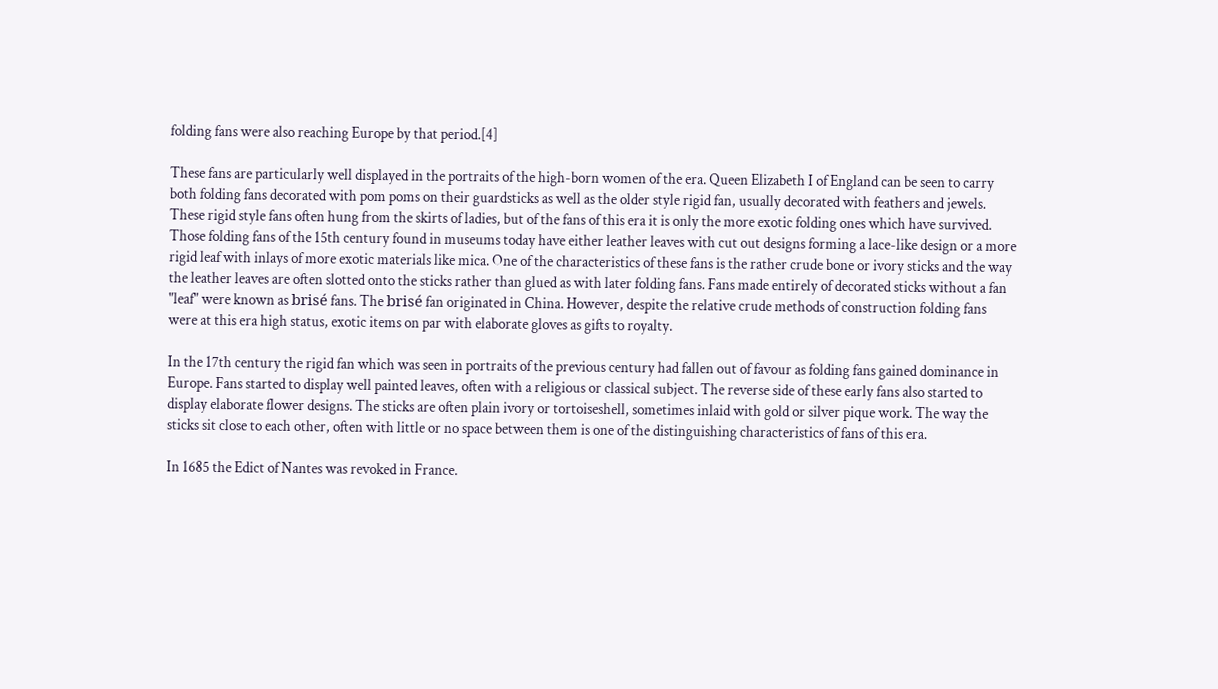folding fans were also reaching Europe by that period.[4]

These fans are particularly well displayed in the portraits of the high-born women of the era. Queen Elizabeth I of England can be seen to carry both folding fans decorated with pom poms on their guardsticks as well as the older style rigid fan, usually decorated with feathers and jewels. These rigid style fans often hung from the skirts of ladies, but of the fans of this era it is only the more exotic folding ones which have survived. Those folding fans of the 15th century found in museums today have either leather leaves with cut out designs forming a lace-like design or a more rigid leaf with inlays of more exotic materials like mica. One of the characteristics of these fans is the rather crude bone or ivory sticks and the way the leather leaves are often slotted onto the sticks rather than glued as with later folding fans. Fans made entirely of decorated sticks without a fan "leaf" were known as brisé fans. The brisé fan originated in China. However, despite the relative crude methods of construction folding fans were at this era high status, exotic items on par with elaborate gloves as gifts to royalty.

In the 17th century the rigid fan which was seen in portraits of the previous century had fallen out of favour as folding fans gained dominance in Europe. Fans started to display well painted leaves, often with a religious or classical subject. The reverse side of these early fans also started to display elaborate flower designs. The sticks are often plain ivory or tortoiseshell, sometimes inlaid with gold or silver pique work. The way the sticks sit close to each other, often with little or no space between them is one of the distinguishing characteristics of fans of this era.

In 1685 the Edict of Nantes was revoked in France.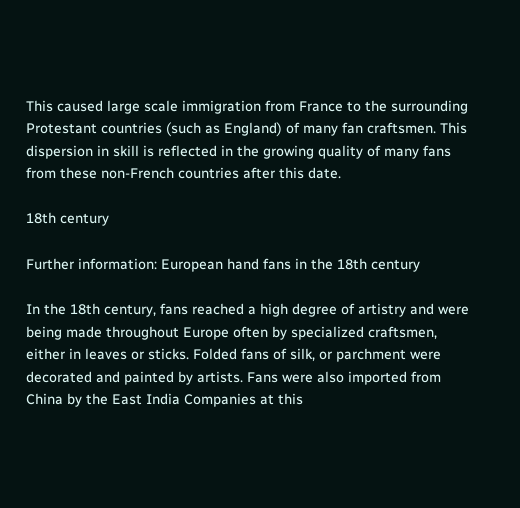This caused large scale immigration from France to the surrounding Protestant countries (such as England) of many fan craftsmen. This dispersion in skill is reflected in the growing quality of many fans from these non-French countries after this date.

18th century

Further information: European hand fans in the 18th century

In the 18th century, fans reached a high degree of artistry and were being made throughout Europe often by specialized craftsmen, either in leaves or sticks. Folded fans of silk, or parchment were decorated and painted by artists. Fans were also imported from China by the East India Companies at this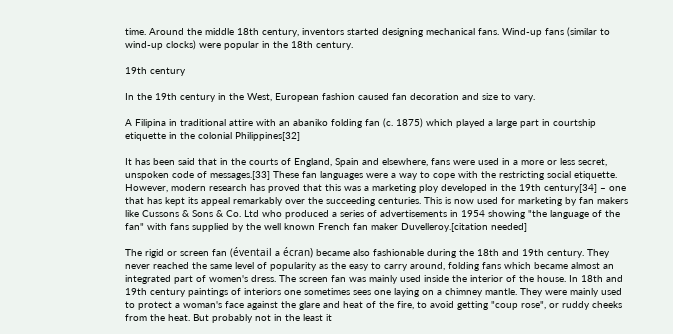time. Around the middle 18th century, inventors started designing mechanical fans. Wind-up fans (similar to wind-up clocks) were popular in the 18th century.

19th century

In the 19th century in the West, European fashion caused fan decoration and size to vary.

A Filipina in traditional attire with an abaniko folding fan (c. 1875) which played a large part in courtship etiquette in the colonial Philippines[32]

It has been said that in the courts of England, Spain and elsewhere, fans were used in a more or less secret, unspoken code of messages.[33] These fan languages were a way to cope with the restricting social etiquette. However, modern research has proved that this was a marketing ploy developed in the 19th century[34] – one that has kept its appeal remarkably over the succeeding centuries. This is now used for marketing by fan makers like Cussons & Sons & Co. Ltd who produced a series of advertisements in 1954 showing "the language of the fan" with fans supplied by the well known French fan maker Duvelleroy.[citation needed]

The rigid or screen fan (éventail a écran) became also fashionable during the 18th and 19th century. They never reached the same level of popularity as the easy to carry around, folding fans which became almost an integrated part of women's dress. The screen fan was mainly used inside the interior of the house. In 18th and 19th century paintings of interiors one sometimes sees one laying on a chimney mantle. They were mainly used to protect a woman's face against the glare and heat of the fire, to avoid getting "coup rose", or ruddy cheeks from the heat. But probably not in the least it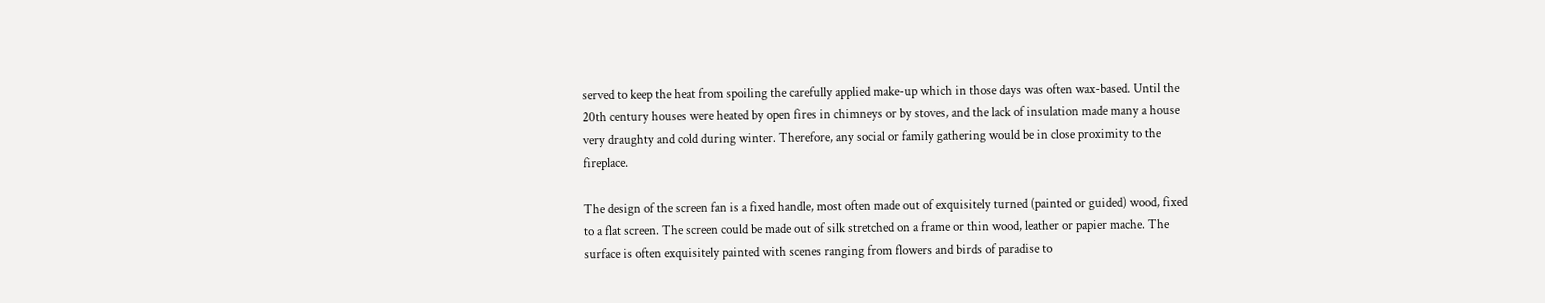served to keep the heat from spoiling the carefully applied make-up which in those days was often wax-based. Until the 20th century houses were heated by open fires in chimneys or by stoves, and the lack of insulation made many a house very draughty and cold during winter. Therefore, any social or family gathering would be in close proximity to the fireplace.

The design of the screen fan is a fixed handle, most often made out of exquisitely turned (painted or guided) wood, fixed to a flat screen. The screen could be made out of silk stretched on a frame or thin wood, leather or papier mache. The surface is often exquisitely painted with scenes ranging from flowers and birds of paradise to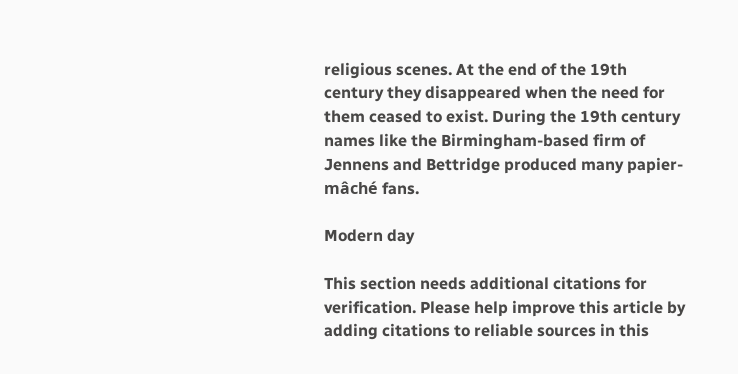religious scenes. At the end of the 19th century they disappeared when the need for them ceased to exist. During the 19th century names like the Birmingham-based firm of Jennens and Bettridge produced many papier-mâché fans.

Modern day

This section needs additional citations for verification. Please help improve this article by adding citations to reliable sources in this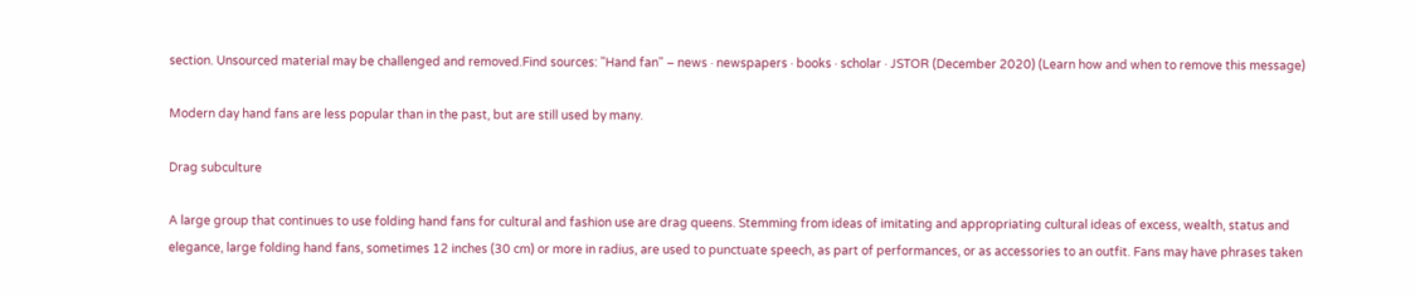section. Unsourced material may be challenged and removed.Find sources: "Hand fan" – news · newspapers · books · scholar · JSTOR (December 2020) (Learn how and when to remove this message)

Modern day hand fans are less popular than in the past, but are still used by many.

Drag subculture

A large group that continues to use folding hand fans for cultural and fashion use are drag queens. Stemming from ideas of imitating and appropriating cultural ideas of excess, wealth, status and elegance, large folding hand fans, sometimes 12 inches (30 cm) or more in radius, are used to punctuate speech, as part of performances, or as accessories to an outfit. Fans may have phrases taken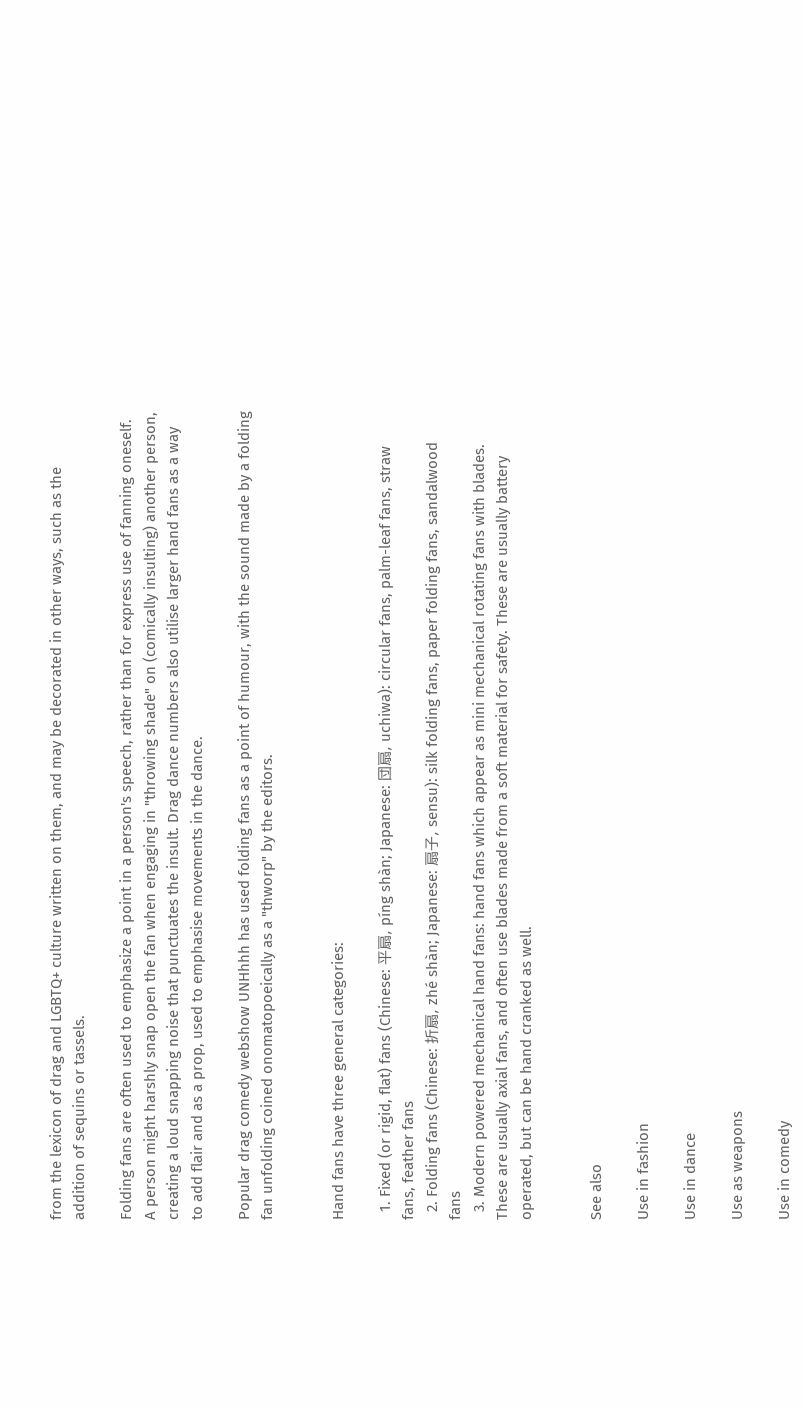from the lexicon of drag and LGBTQ+ culture written on them, and may be decorated in other ways, such as the addition of sequins or tassels.

Folding fans are often used to emphasize a point in a person's speech, rather than for express use of fanning oneself. A person might harshly snap open the fan when engaging in "throwing shade" on (comically insulting) another person, creating a loud snapping noise that punctuates the insult. Drag dance numbers also utilise larger hand fans as a way to add flair and as a prop, used to emphasise movements in the dance.

Popular drag comedy webshow UNHhhh has used folding fans as a point of humour, with the sound made by a folding fan unfolding coined onomatopoeically as a "thworp" by the editors.


Hand fans have three general categories:

  1. Fixed (or rigid, flat) fans (Chinese: 平扇, píng shàn; Japanese: 団扇, uchiwa): circular fans, palm-leaf fans, straw fans, feather fans
  2. Folding fans (Chinese: 折扇, zhé shàn; Japanese: 扇子, sensu): silk folding fans, paper folding fans, sandalwood fans
  3. Modern powered mechanical hand fans: hand fans which appear as mini mechanical rotating fans with blades. These are usually axial fans, and often use blades made from a soft material for safety. These are usually battery operated, but can be hand cranked as well.


See also

Use in fashion

Use in dance

Use as weapons

Use in comedy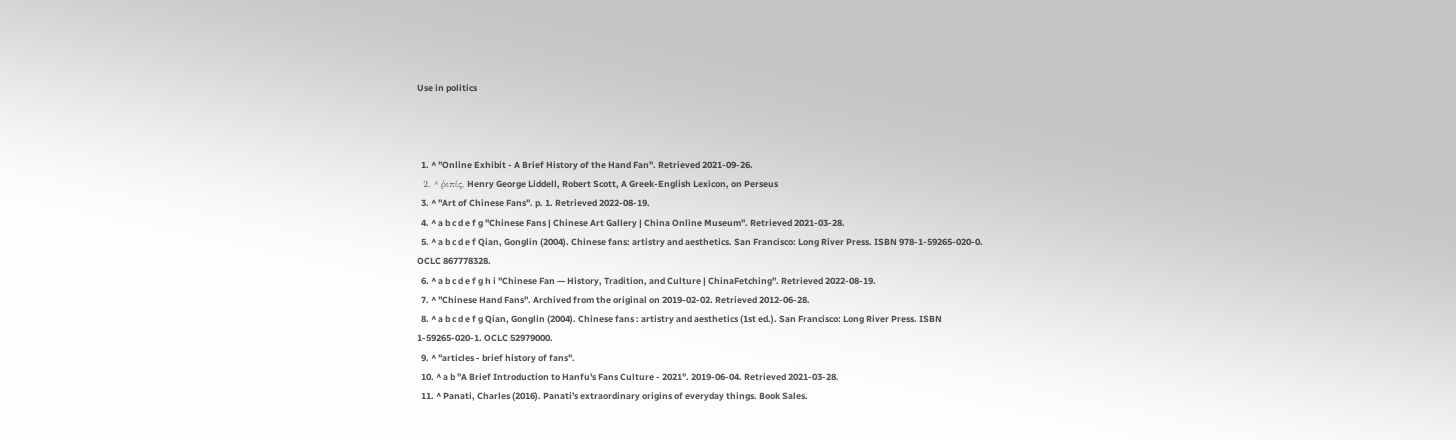Use in politics



  1. ^ "Online Exhibit - A Brief History of the Hand Fan". Retrieved 2021-09-26.
  2. ^ ῥιπίς, Henry George Liddell, Robert Scott, A Greek-English Lexicon, on Perseus
  3. ^ "Art of Chinese Fans". p. 1. Retrieved 2022-08-19.
  4. ^ a b c d e f g "Chinese Fans | Chinese Art Gallery | China Online Museum". Retrieved 2021-03-28.
  5. ^ a b c d e f Qian, Gonglin (2004). Chinese fans: artistry and aesthetics. San Francisco: Long River Press. ISBN 978-1-59265-020-0. OCLC 867778328.
  6. ^ a b c d e f g h i "Chinese Fan — History, Tradition, and Culture | ChinaFetching". Retrieved 2022-08-19.
  7. ^ "Chinese Hand Fans". Archived from the original on 2019-02-02. Retrieved 2012-06-28.
  8. ^ a b c d e f g Qian, Gonglin (2004). Chinese fans : artistry and aesthetics (1st ed.). San Francisco: Long River Press. ISBN 1-59265-020-1. OCLC 52979000.
  9. ^ "articles - brief history of fans".
  10. ^ a b "A Brief Introduction to Hanfu's Fans Culture - 2021". 2019-06-04. Retrieved 2021-03-28.
  11. ^ Panati, Charles (2016). Panati's extraordinary origins of everyday things. Book Sales.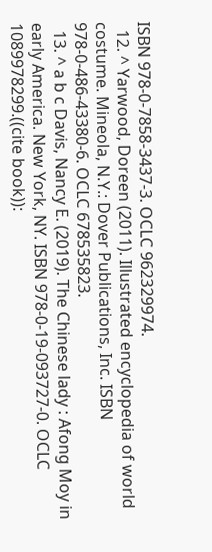ISBN 978-0-7858-3437-3. OCLC 962329974.
  12. ^ Yarwood, Doreen (2011). Illustrated encyclopedia of world costume. Mineola, N.Y.: Dover Publications, Inc. ISBN 978-0-486-43380-6. OCLC 678535823.
  13. ^ a b c Davis, Nancy E. (2019). The Chinese lady : Afong Moy in early America. New York, NY. ISBN 978-0-19-093727-0. OCLC 1089978299.((cite book)):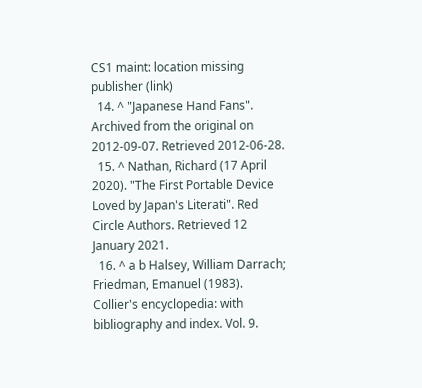CS1 maint: location missing publisher (link)
  14. ^ "Japanese Hand Fans". Archived from the original on 2012-09-07. Retrieved 2012-06-28.
  15. ^ Nathan, Richard (17 April 2020). "The First Portable Device Loved by Japan's Literati". Red Circle Authors. Retrieved 12 January 2021.
  16. ^ a b Halsey, William Darrach; Friedman, Emanuel (1983). Collier's encyclopedia: with bibliography and index. Vol. 9.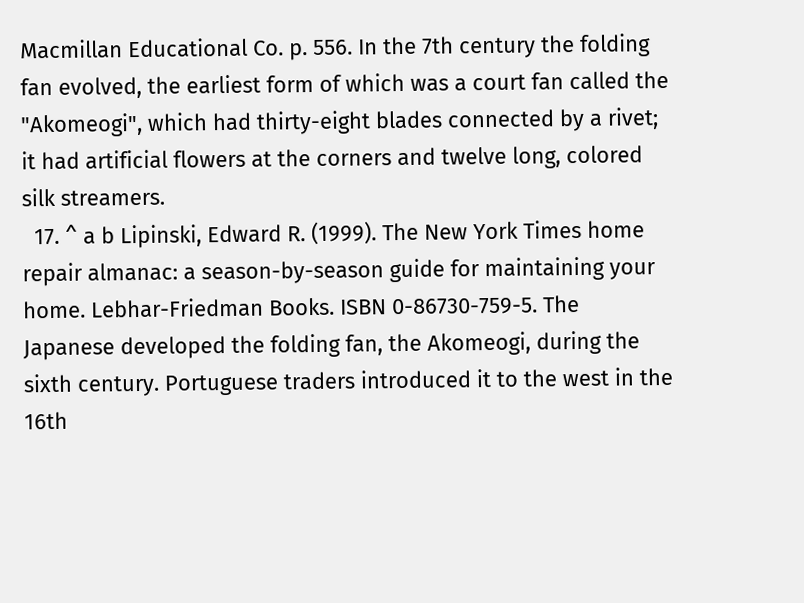Macmillan Educational Co. p. 556. In the 7th century the folding fan evolved, the earliest form of which was a court fan called the "Akomeogi", which had thirty-eight blades connected by a rivet; it had artificial flowers at the corners and twelve long, colored silk streamers.
  17. ^ a b Lipinski, Edward R. (1999). The New York Times home repair almanac: a season-by-season guide for maintaining your home. Lebhar-Friedman Books. ISBN 0-86730-759-5. The Japanese developed the folding fan, the Akomeogi, during the sixth century. Portuguese traders introduced it to the west in the 16th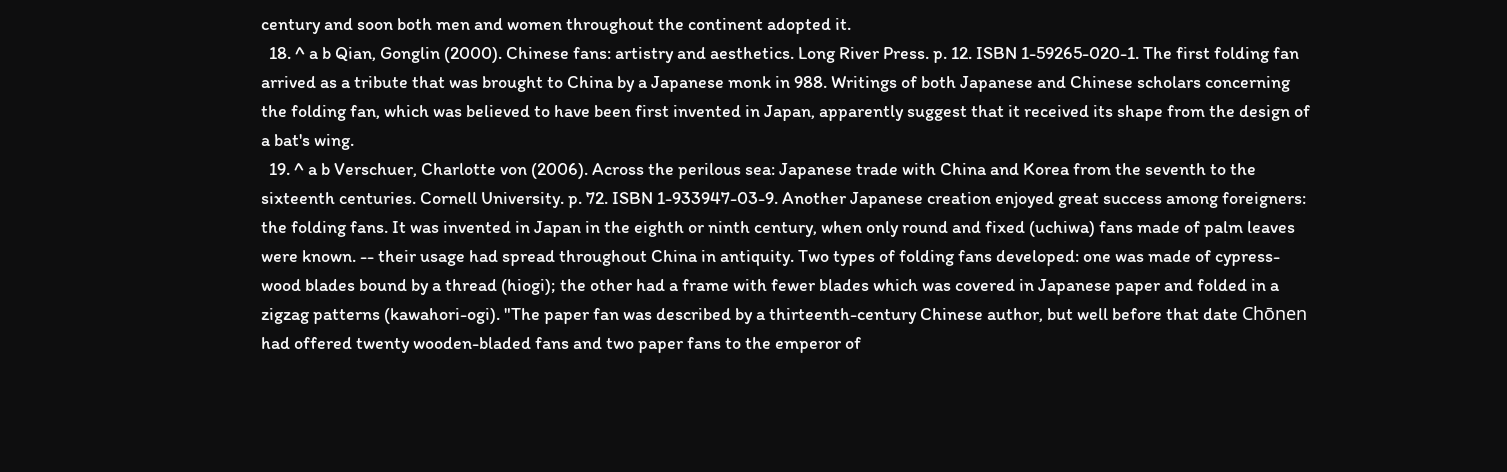century and soon both men and women throughout the continent adopted it.
  18. ^ a b Qian, Gonglin (2000). Chinese fans: artistry and aesthetics. Long River Press. p. 12. ISBN 1-59265-020-1. The first folding fan arrived as a tribute that was brought to China by a Japanese monk in 988. Writings of both Japanese and Chinese scholars concerning the folding fan, which was believed to have been first invented in Japan, apparently suggest that it received its shape from the design of a bat's wing.
  19. ^ a b Verschuer, Charlotte von (2006). Across the perilous sea: Japanese trade with China and Korea from the seventh to the sixteenth centuries. Cornell University. p. 72. ISBN 1-933947-03-9. Another Japanese creation enjoyed great success among foreigners: the folding fans. It was invented in Japan in the eighth or ninth century, when only round and fixed (uchiwa) fans made of palm leaves were known. -- their usage had spread throughout China in antiquity. Two types of folding fans developed: one was made of cypress-wood blades bound by a thread (hiogi); the other had a frame with fewer blades which was covered in Japanese paper and folded in a zigzag patterns (kawahori-ogi). "The paper fan was described by a thirteenth-century Chinese author, but well before that date Chōnen had offered twenty wooden-bladed fans and two paper fans to the emperor of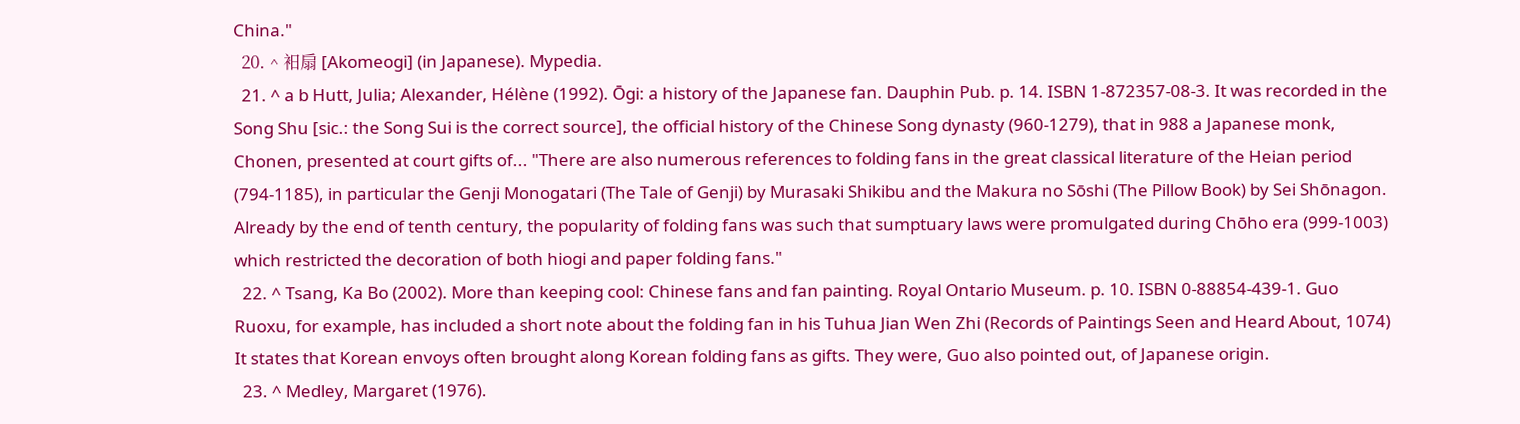China."
  20. ^ 衵扇 [Akomeogi] (in Japanese). Mypedia.
  21. ^ a b Hutt, Julia; Alexander, Hélène (1992). Ōgi: a history of the Japanese fan. Dauphin Pub. p. 14. ISBN 1-872357-08-3. It was recorded in the Song Shu [sic.: the Song Sui is the correct source], the official history of the Chinese Song dynasty (960-1279), that in 988 a Japanese monk, Chonen, presented at court gifts of... "There are also numerous references to folding fans in the great classical literature of the Heian period (794-1185), in particular the Genji Monogatari (The Tale of Genji) by Murasaki Shikibu and the Makura no Sōshi (The Pillow Book) by Sei Shōnagon. Already by the end of tenth century, the popularity of folding fans was such that sumptuary laws were promulgated during Chōho era (999-1003) which restricted the decoration of both hiogi and paper folding fans."
  22. ^ Tsang, Ka Bo (2002). More than keeping cool: Chinese fans and fan painting. Royal Ontario Museum. p. 10. ISBN 0-88854-439-1. Guo Ruoxu, for example, has included a short note about the folding fan in his Tuhua Jian Wen Zhi (Records of Paintings Seen and Heard About, 1074) It states that Korean envoys often brought along Korean folding fans as gifts. They were, Guo also pointed out, of Japanese origin.
  23. ^ Medley, Margaret (1976).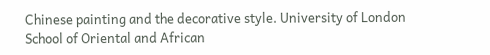Chinese painting and the decorative style. University of London School of Oriental and African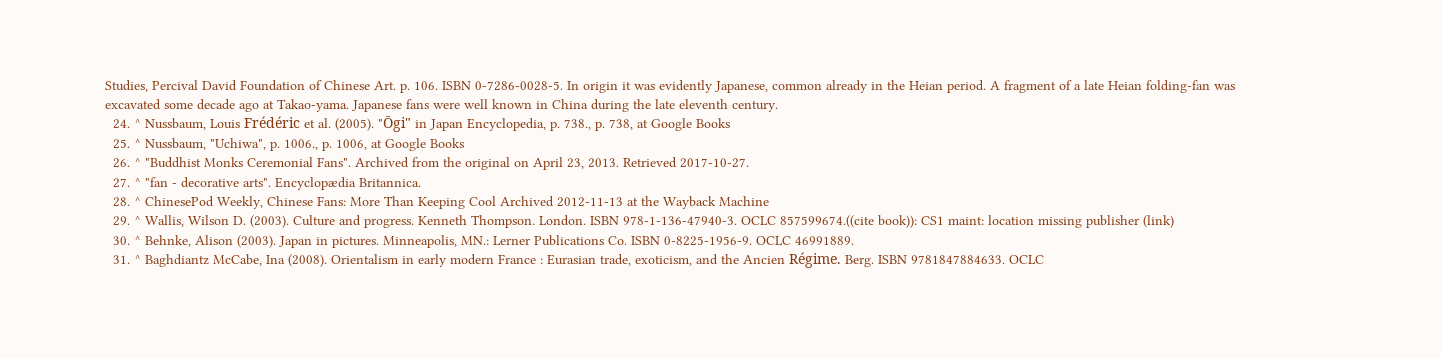Studies, Percival David Foundation of Chinese Art. p. 106. ISBN 0-7286-0028-5. In origin it was evidently Japanese, common already in the Heian period. A fragment of a late Heian folding-fan was excavated some decade ago at Takao-yama. Japanese fans were well known in China during the late eleventh century.
  24. ^ Nussbaum, Louis Frédéric et al. (2005). "Ōgi" in Japan Encyclopedia, p. 738., p. 738, at Google Books
  25. ^ Nussbaum, "Uchiwa", p. 1006., p. 1006, at Google Books
  26. ^ "Buddhist Monks Ceremonial Fans". Archived from the original on April 23, 2013. Retrieved 2017-10-27.
  27. ^ "fan - decorative arts". Encyclopædia Britannica.
  28. ^ ChinesePod Weekly, Chinese Fans: More Than Keeping Cool Archived 2012-11-13 at the Wayback Machine
  29. ^ Wallis, Wilson D. (2003). Culture and progress. Kenneth Thompson. London. ISBN 978-1-136-47940-3. OCLC 857599674.((cite book)): CS1 maint: location missing publisher (link)
  30. ^ Behnke, Alison (2003). Japan in pictures. Minneapolis, MN.: Lerner Publications Co. ISBN 0-8225-1956-9. OCLC 46991889.
  31. ^ Baghdiantz McCabe, Ina (2008). Orientalism in early modern France : Eurasian trade, exoticism, and the Ancien Régime. Berg. ISBN 9781847884633. OCLC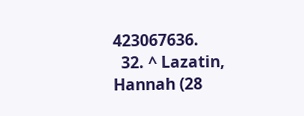423067636.
  32. ^ Lazatin, Hannah (28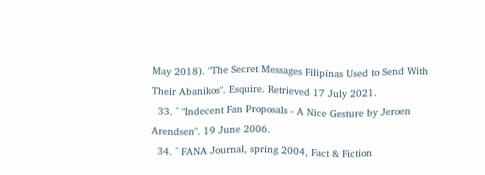May 2018). "The Secret Messages Filipinas Used to Send With Their Abanikos". Esquire. Retrieved 17 July 2021.
  33. ^ "Indecent Fan Proposals - A Nice Gesture by Jeroen Arendsen". 19 June 2006.
  34. ^ FANA Journal, spring 2004, Fact & Fiction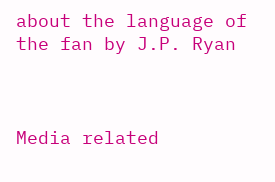about the language of the fan by J.P. Ryan



Media related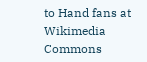to Hand fans at Wikimedia Commons